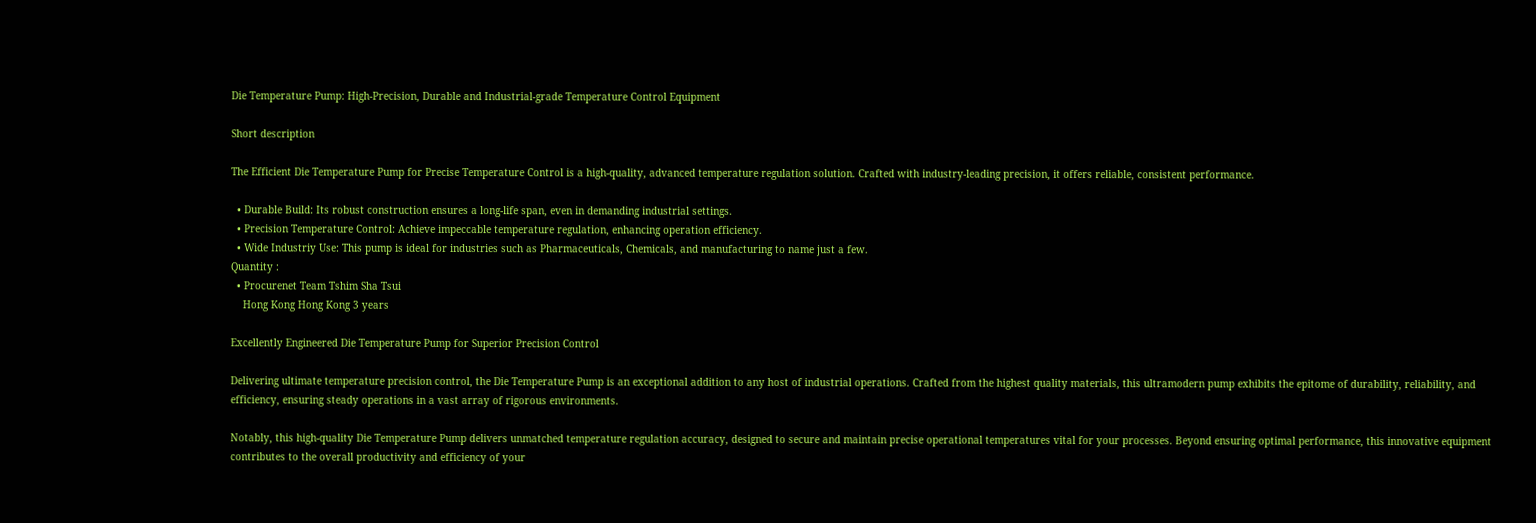Die Temperature Pump: High-Precision, Durable and Industrial-grade Temperature Control Equipment

Short description

The Efficient Die Temperature Pump for Precise Temperature Control is a high-quality, advanced temperature regulation solution. Crafted with industry-leading precision, it offers reliable, consistent performance.

  • Durable Build: Its robust construction ensures a long-life span, even in demanding industrial settings.
  • Precision Temperature Control: Achieve impeccable temperature regulation, enhancing operation efficiency.
  • Wide Industriy Use: This pump is ideal for industries such as Pharmaceuticals, Chemicals, and manufacturing to name just a few.
Quantity :
  • Procurenet Team Tshim Sha Tsui
    Hong Kong Hong Kong 3 years

Excellently Engineered Die Temperature Pump for Superior Precision Control

Delivering ultimate temperature precision control, the Die Temperature Pump is an exceptional addition to any host of industrial operations. Crafted from the highest quality materials, this ultramodern pump exhibits the epitome of durability, reliability, and efficiency, ensuring steady operations in a vast array of rigorous environments.

Notably, this high-quality Die Temperature Pump delivers unmatched temperature regulation accuracy, designed to secure and maintain precise operational temperatures vital for your processes. Beyond ensuring optimal performance, this innovative equipment contributes to the overall productivity and efficiency of your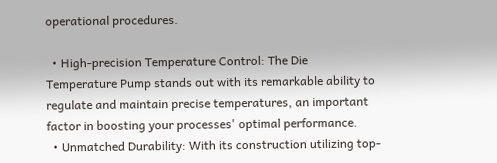operational procedures.

  • High-precision Temperature Control: The Die Temperature Pump stands out with its remarkable ability to regulate and maintain precise temperatures, an important factor in boosting your processes' optimal performance.
  • Unmatched Durability: With its construction utilizing top-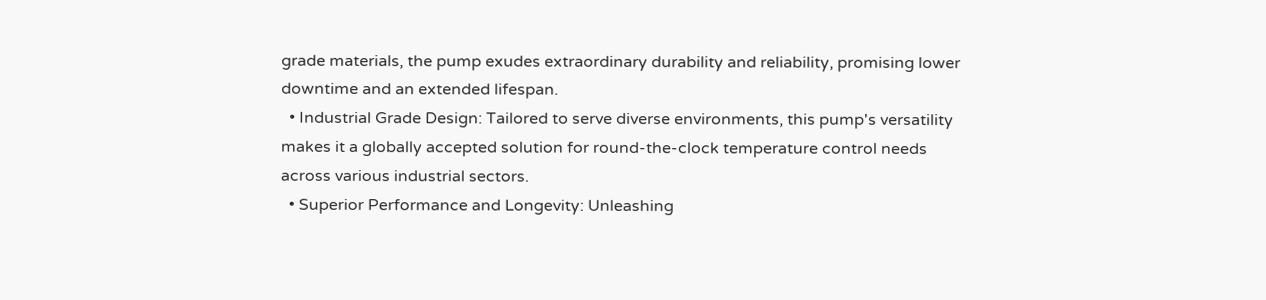grade materials, the pump exudes extraordinary durability and reliability, promising lower downtime and an extended lifespan.
  • Industrial Grade Design: Tailored to serve diverse environments, this pump's versatility makes it a globally accepted solution for round-the-clock temperature control needs across various industrial sectors.
  • Superior Performance and Longevity: Unleashing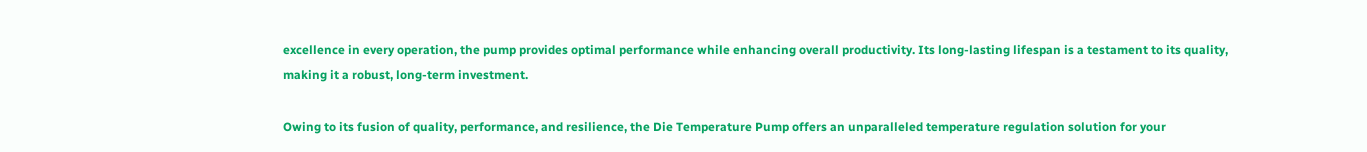excellence in every operation, the pump provides optimal performance while enhancing overall productivity. Its long-lasting lifespan is a testament to its quality, making it a robust, long-term investment.

Owing to its fusion of quality, performance, and resilience, the Die Temperature Pump offers an unparalleled temperature regulation solution for your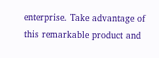enterprise. Take advantage of this remarkable product and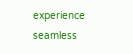experience seamless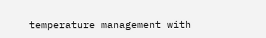temperature management with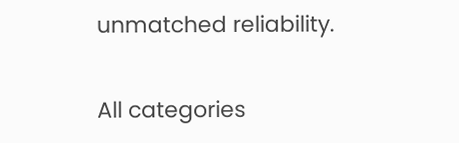unmatched reliability.

All categories